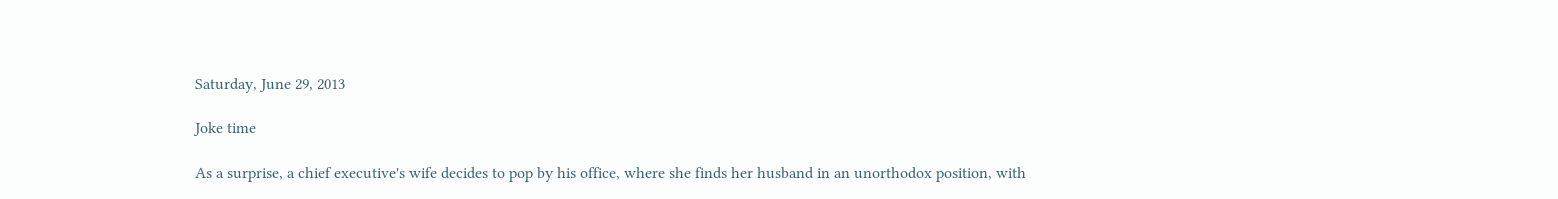Saturday, June 29, 2013

Joke time

As a surprise, a chief executive's wife decides to pop by his office, where she finds her husband in an unorthodox position, with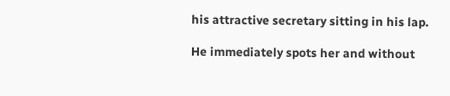his attractive secretary sitting in his lap.

He immediately spots her and without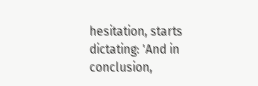hesitation, starts dictating: 'And in conclusion,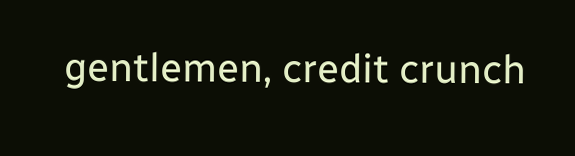gentlemen, credit crunch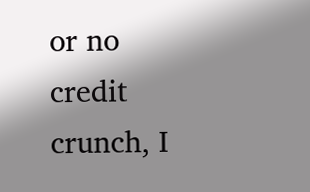or no credit crunch, I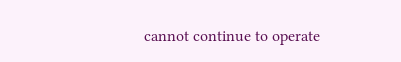cannot continue to operate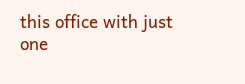this office with just one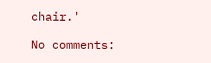chair.'

No comments: